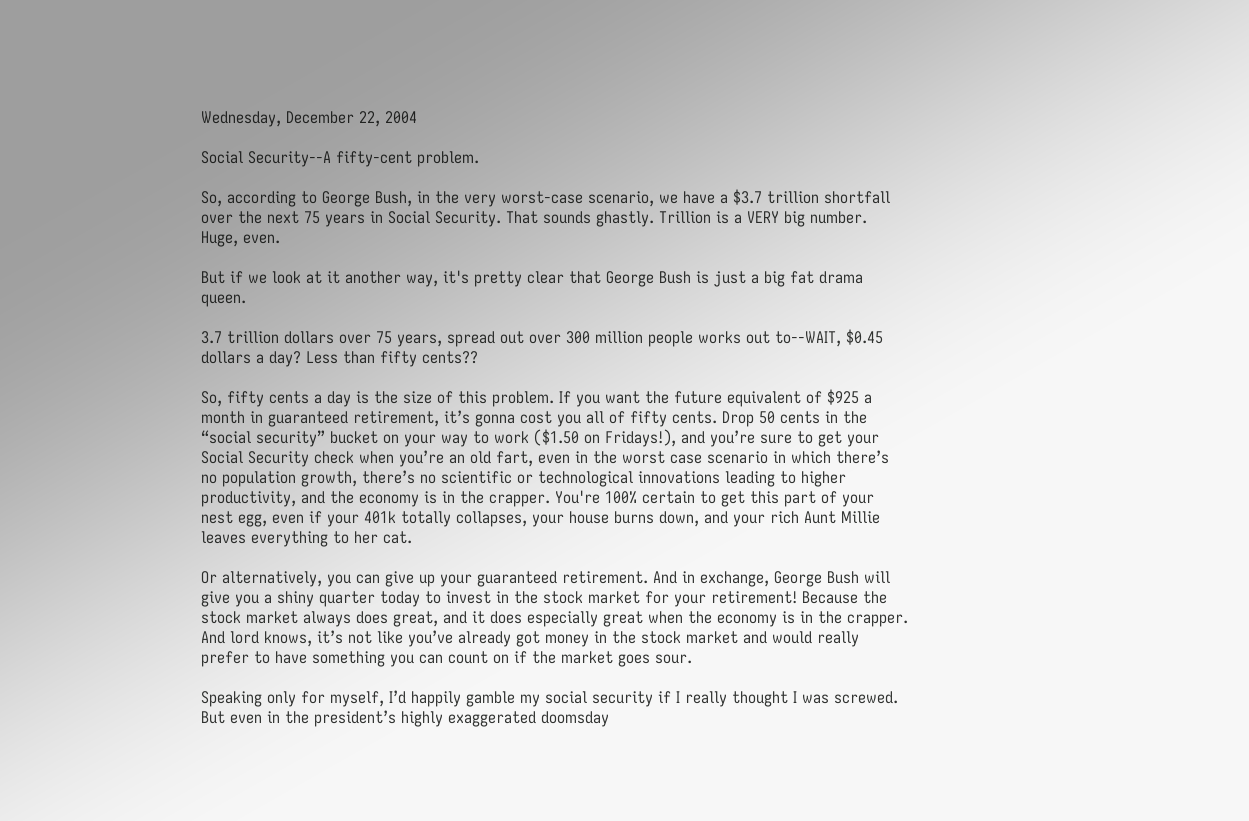Wednesday, December 22, 2004

Social Security--A fifty-cent problem.

So, according to George Bush, in the very worst-case scenario, we have a $3.7 trillion shortfall over the next 75 years in Social Security. That sounds ghastly. Trillion is a VERY big number. Huge, even.

But if we look at it another way, it's pretty clear that George Bush is just a big fat drama queen.

3.7 trillion dollars over 75 years, spread out over 300 million people works out to--WAIT, $0.45 dollars a day? Less than fifty cents??

So, fifty cents a day is the size of this problem. If you want the future equivalent of $925 a month in guaranteed retirement, it’s gonna cost you all of fifty cents. Drop 50 cents in the “social security” bucket on your way to work ($1.50 on Fridays!), and you’re sure to get your Social Security check when you’re an old fart, even in the worst case scenario in which there’s no population growth, there’s no scientific or technological innovations leading to higher productivity, and the economy is in the crapper. You're 100% certain to get this part of your nest egg, even if your 401k totally collapses, your house burns down, and your rich Aunt Millie leaves everything to her cat.

Or alternatively, you can give up your guaranteed retirement. And in exchange, George Bush will give you a shiny quarter today to invest in the stock market for your retirement! Because the stock market always does great, and it does especially great when the economy is in the crapper. And lord knows, it’s not like you’ve already got money in the stock market and would really prefer to have something you can count on if the market goes sour.

Speaking only for myself, I’d happily gamble my social security if I really thought I was screwed. But even in the president’s highly exaggerated doomsday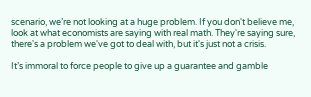scenario, we’re not looking at a huge problem. If you don't believe me, look at what economists are saying with real math. They're saying sure, there's a problem we've got to deal with, but it's just not a crisis.

It’s immoral to force people to give up a guarantee and gamble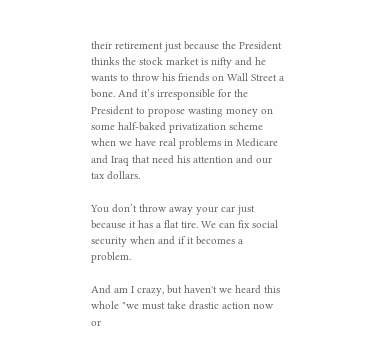their retirement just because the President thinks the stock market is nifty and he wants to throw his friends on Wall Street a bone. And it’s irresponsible for the President to propose wasting money on some half-baked privatization scheme when we have real problems in Medicare and Iraq that need his attention and our tax dollars.

You don’t throw away your car just because it has a flat tire. We can fix social security when and if it becomes a problem.

And am I crazy, but haven't we heard this whole "we must take drastic action now or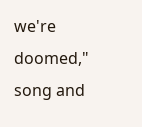we're doomed," song and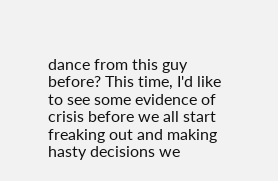dance from this guy before? This time, I'd like to see some evidence of crisis before we all start freaking out and making hasty decisions we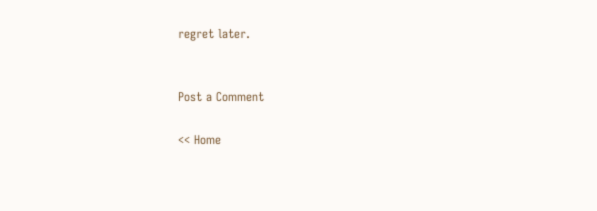regret later.


Post a Comment

<< Home